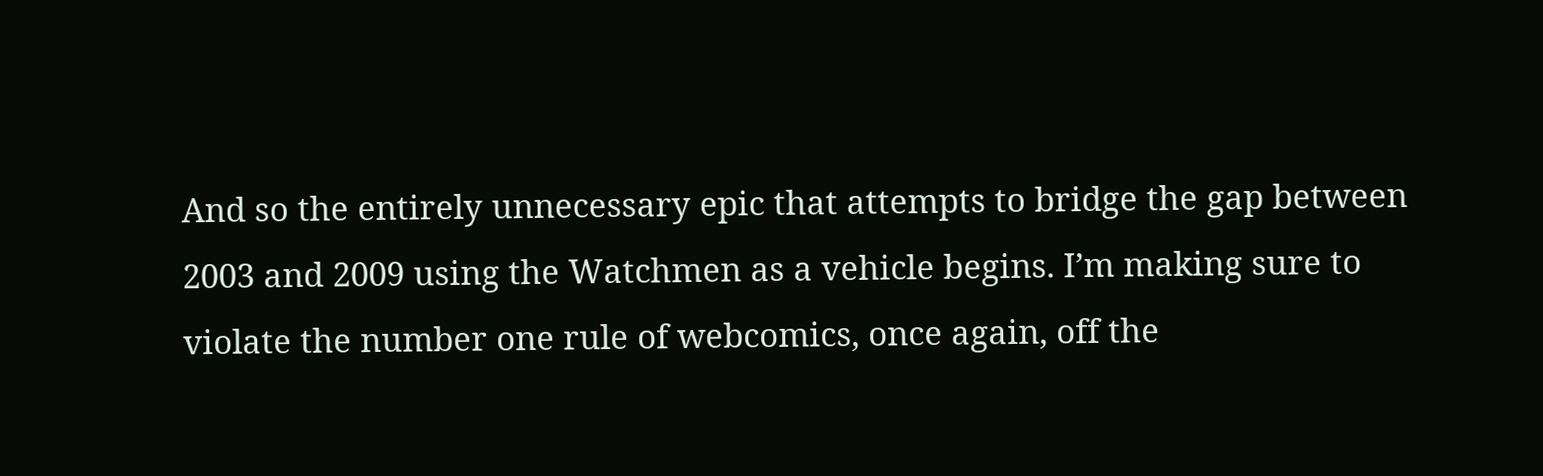And so the entirely unnecessary epic that attempts to bridge the gap between 2003 and 2009 using the Watchmen as a vehicle begins. I’m making sure to violate the number one rule of webcomics, once again, off the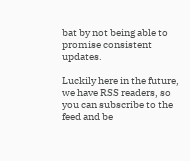bat by not being able to promise consistent updates.

Luckily here in the future, we have RSS readers, so you can subscribe to the feed and be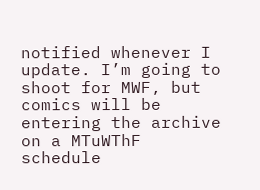notified whenever I update. I’m going to shoot for MWF, but comics will be entering the archive on a MTuWThF schedule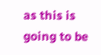as this is going to be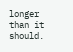longer than it should.